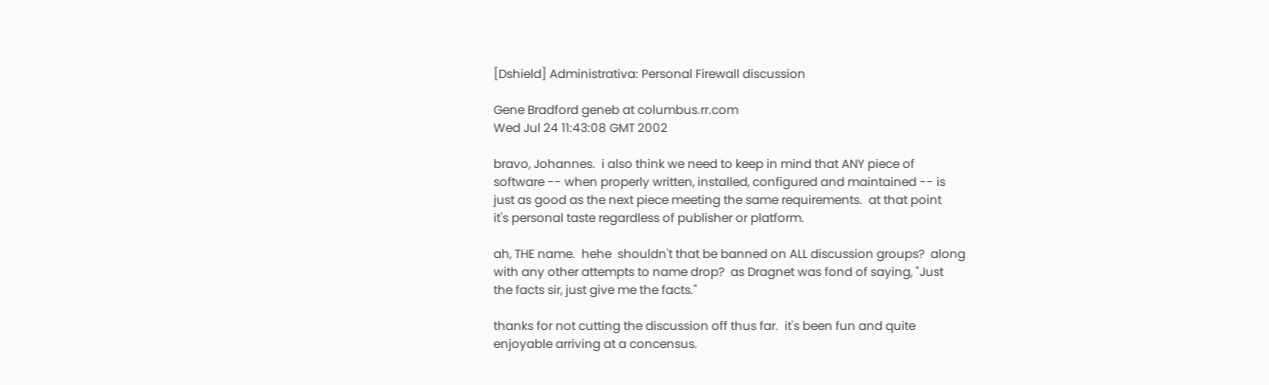[Dshield] Administrativa: Personal Firewall discussion

Gene Bradford geneb at columbus.rr.com
Wed Jul 24 11:43:08 GMT 2002

bravo, Johannes.  i also think we need to keep in mind that ANY piece of
software -- when properly written, installed, configured and maintained -- is
just as good as the next piece meeting the same requirements.  at that point
it's personal taste regardless of publisher or platform.

ah, THE name.  hehe  shouldn't that be banned on ALL discussion groups?  along
with any other attempts to name drop?  as Dragnet was fond of saying, "Just
the facts sir, just give me the facts."

thanks for not cutting the discussion off thus far.  it's been fun and quite
enjoyable arriving at a concensus.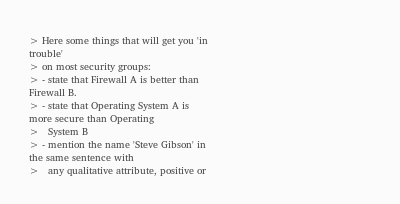> Here some things that will get you 'in trouble'
> on most security groups:
> - state that Firewall A is better than Firewall B.
> - state that Operating System A is more secure than Operating
>   System B
> - mention the name 'Steve Gibson' in the same sentence with
>   any qualitative attribute, positive or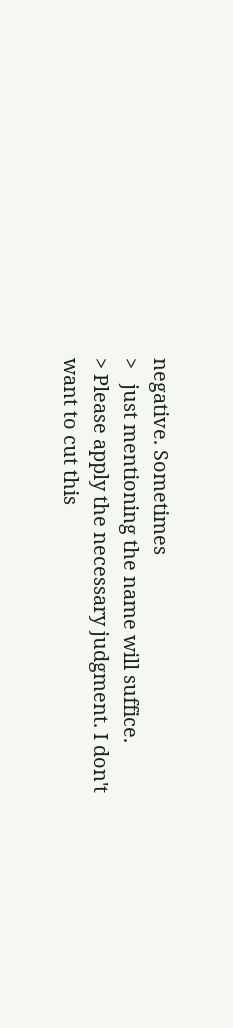negative. Sometimes
>   just mentioning the name will suffice.
> Please apply the necessary judgment. I don't want to cut this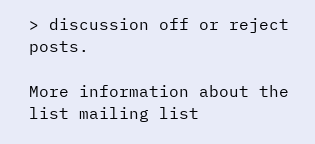> discussion off or reject posts.

More information about the list mailing list